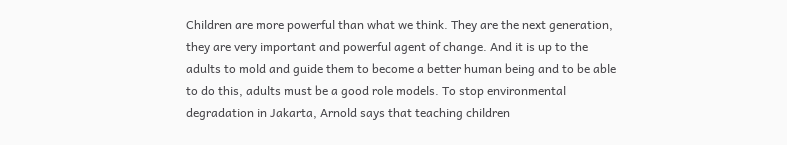Children are more powerful than what we think. They are the next generation, they are very important and powerful agent of change. And it is up to the adults to mold and guide them to become a better human being and to be able to do this, adults must be a good role models. To stop environmental degradation in Jakarta, Arnold says that teaching children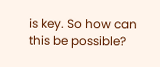is key. So how can this be possible?